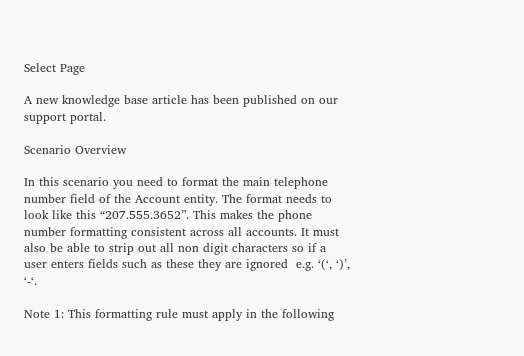Select Page

A new knowledge base article has been published on our support portal.

Scenario Overview

In this scenario you need to format the main telephone number field of the Account entity. The format needs to look like this “207.555.3652”. This makes the phone number formatting consistent across all accounts. It must also be able to strip out all non digit characters so if a user enters fields such as these they are ignored  e.g. ‘(‘, ‘)’, ‘-‘.

Note 1: This formatting rule must apply in the following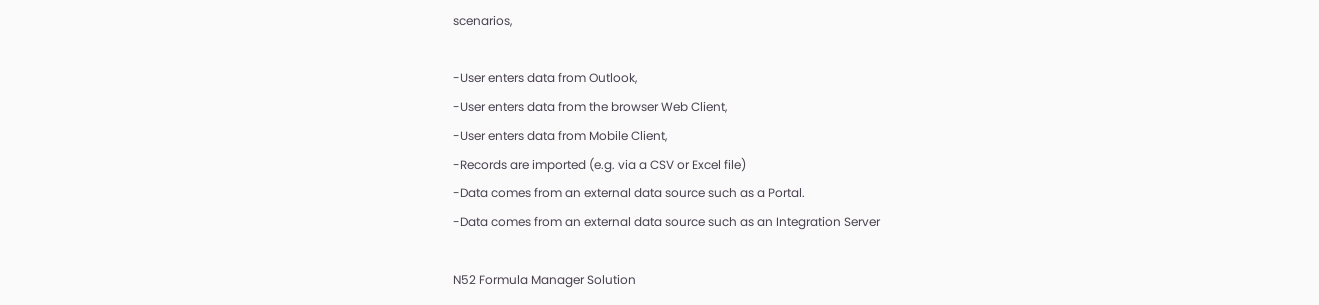scenarios,

-User enters data from Outlook,
-User enters data from the browser Web Client,
-User enters data from Mobile Client,
-Records are imported (e.g. via a CSV or Excel file)
-Data comes from an external data source such as a Portal.
-Data comes from an external data source such as an Integration Server

N52 Formula Manager Solution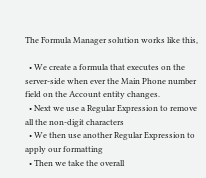The Formula Manager solution works like this,

  • We create a formula that executes on the server-side when ever the Main Phone number field on the Account entity changes.
  • Next we use a Regular Expression to remove all the non-digit characters
  • We then use another Regular Expression to apply our formatting
  • Then we take the overall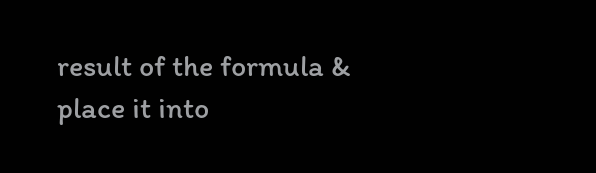result of the formula & place it into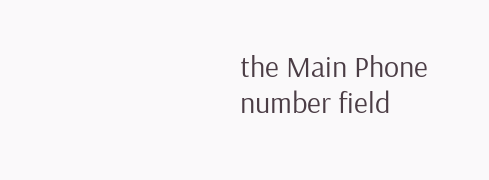the Main Phone number field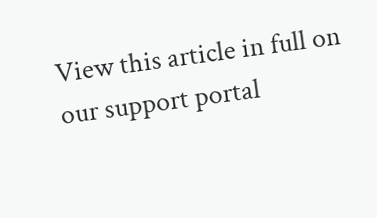View this article in full on our support portal